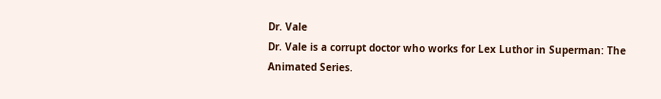Dr. Vale
Dr. Vale is a corrupt doctor who works for Lex Luthor in Superman: The Animated Series.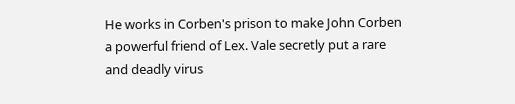He works in Corben's prison to make John Corben a powerful friend of Lex. Vale secretly put a rare and deadly virus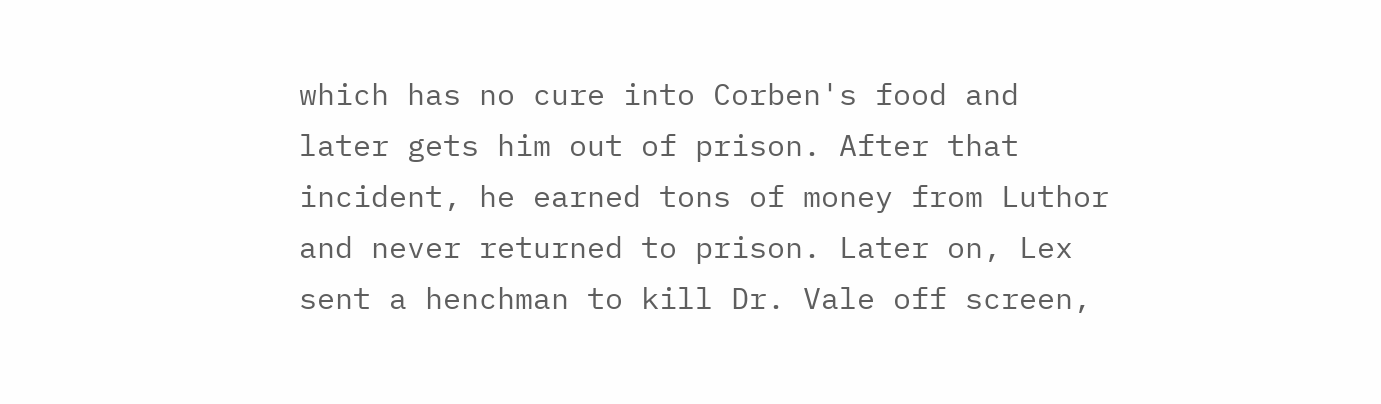which has no cure into Corben's food and later gets him out of prison. After that incident, he earned tons of money from Luthor and never returned to prison. Later on, Lex sent a henchman to kill Dr. Vale off screen,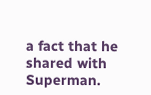a fact that he shared with Superman.